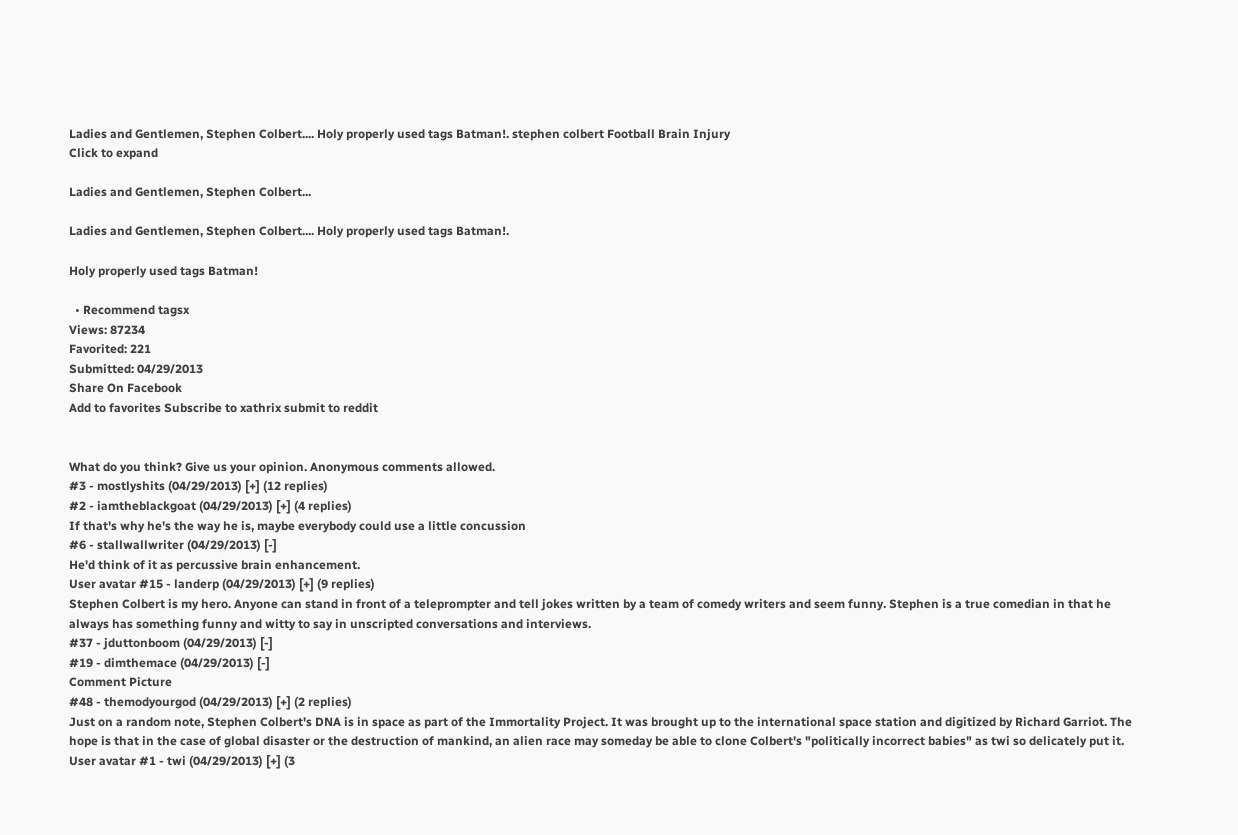Ladies and Gentlemen, Stephen Colbert.... Holy properly used tags Batman!. stephen colbert Football Brain Injury
Click to expand

Ladies and Gentlemen, Stephen Colbert...

Ladies and Gentlemen, Stephen Colbert.... Holy properly used tags Batman!.

Holy properly used tags Batman!

  • Recommend tagsx
Views: 87234
Favorited: 221
Submitted: 04/29/2013
Share On Facebook
Add to favorites Subscribe to xathrix submit to reddit


What do you think? Give us your opinion. Anonymous comments allowed.
#3 - mostlyshits (04/29/2013) [+] (12 replies)
#2 - iamtheblackgoat (04/29/2013) [+] (4 replies)
If that's why he's the way he is, maybe everybody could use a little concussion
#6 - stallwallwriter (04/29/2013) [-]
He'd think of it as percussive brain enhancement.
User avatar #15 - landerp (04/29/2013) [+] (9 replies)
Stephen Colbert is my hero. Anyone can stand in front of a teleprompter and tell jokes written by a team of comedy writers and seem funny. Stephen is a true comedian in that he always has something funny and witty to say in unscripted conversations and interviews.
#37 - jduttonboom (04/29/2013) [-]
#19 - dimthemace (04/29/2013) [-]
Comment Picture
#48 - themodyourgod (04/29/2013) [+] (2 replies)
Just on a random note, Stephen Colbert's DNA is in space as part of the Immortality Project. It was brought up to the international space station and digitized by Richard Garriot. The hope is that in the case of global disaster or the destruction of mankind, an alien race may someday be able to clone Colbert's "politically incorrect babies" as twi so delicately put it.
User avatar #1 - twi (04/29/2013) [+] (3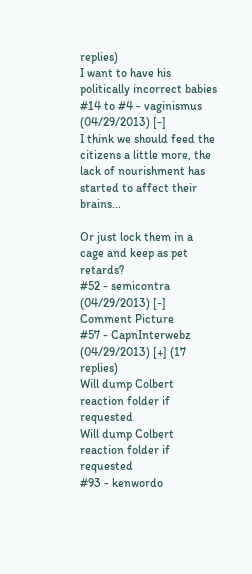replies)
I want to have his politically incorrect babies
#14 to #4 - vaginismus (04/29/2013) [-]
I think we should feed the citizens a little more, the lack of nourishment has started to affect their brains...

Or just lock them in a cage and keep as pet retards?
#52 - semicontra (04/29/2013) [-]
Comment Picture
#57 - CapnInterwebz (04/29/2013) [+] (17 replies)
Will dump Colbert reaction folder if requested
Will dump Colbert reaction folder if requested
#93 - kenwordo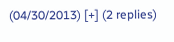(04/30/2013) [+] (2 replies)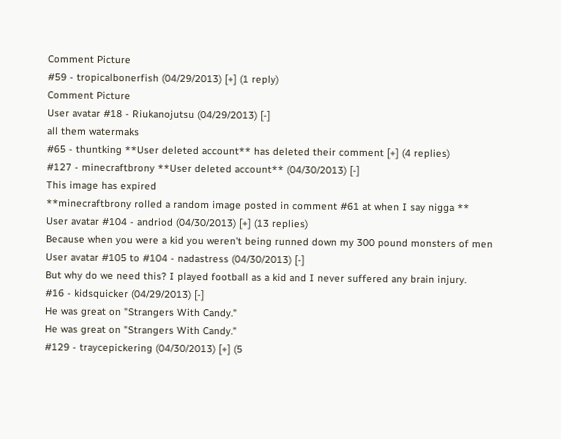Comment Picture
#59 - tropicalbonerfish (04/29/2013) [+] (1 reply)
Comment Picture
User avatar #18 - Riukanojutsu (04/29/2013) [-]
all them watermaks
#65 - thuntking **User deleted account** has deleted their comment [+] (4 replies)
#127 - minecraftbrony **User deleted account** (04/30/2013) [-]
This image has expired
**minecraftbrony rolled a random image posted in comment #61 at when I say nigga **
User avatar #104 - andriod (04/30/2013) [+] (13 replies)
Because when you were a kid you weren't being runned down my 300 pound monsters of men
User avatar #105 to #104 - nadastress (04/30/2013) [-]
But why do we need this? I played football as a kid and I never suffered any brain injury.
#16 - kidsquicker (04/29/2013) [-]
He was great on "Strangers With Candy."
He was great on "Strangers With Candy."
#129 - traycepickering (04/30/2013) [+] (5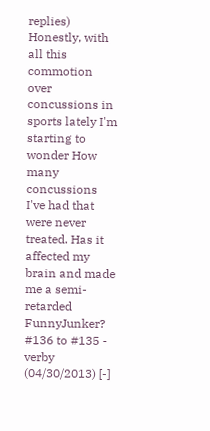replies)
Honestly, with all this commotion over concussions in sports lately I'm starting to wonder How many concussions I've had that were never treated. Has it affected my brain and made me a semi-retarded FunnyJunker?
#136 to #135 - verby (04/30/2013) [-]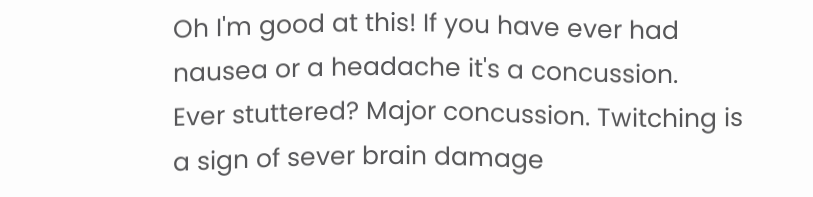Oh I'm good at this! If you have ever had nausea or a headache it's a concussion.
Ever stuttered? Major concussion. Twitching is a sign of sever brain damage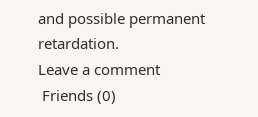and possible permanent retardation.
Leave a comment
 Friends (0)